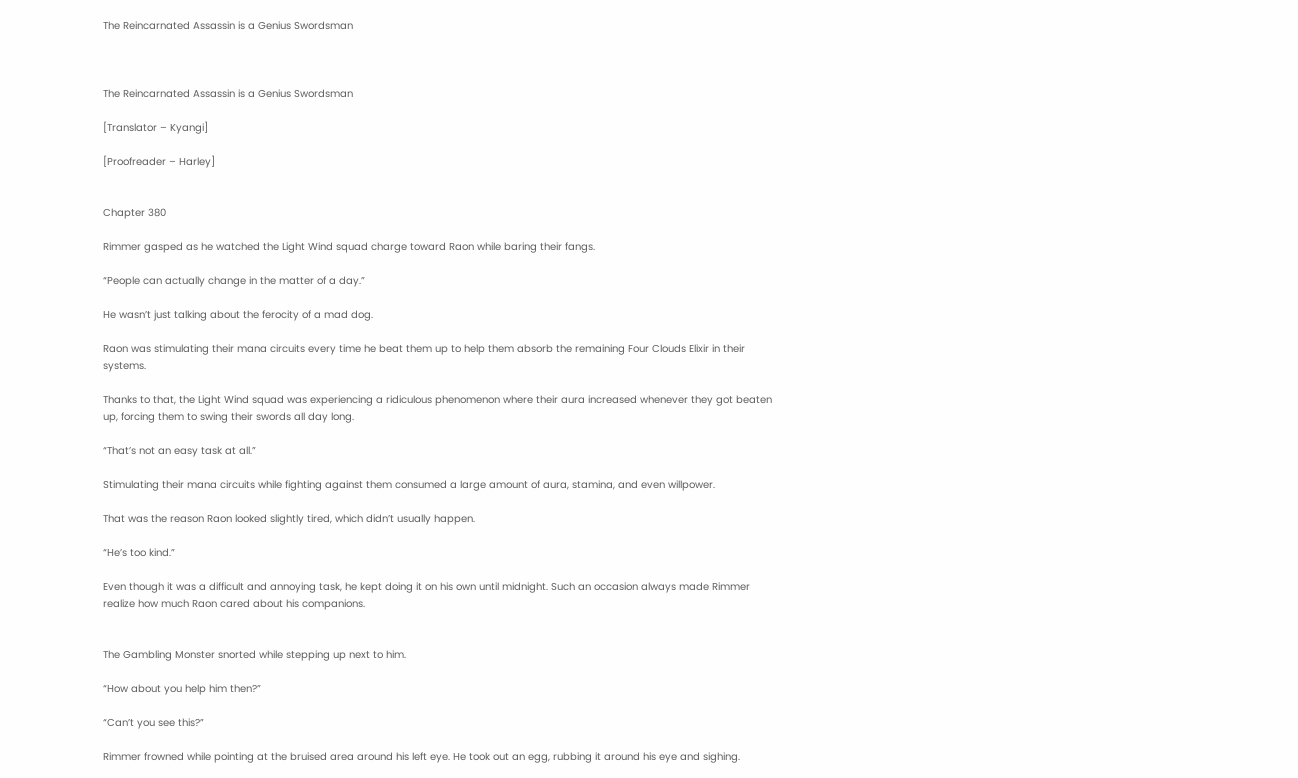The Reincarnated Assassin is a Genius Swordsman



The Reincarnated Assassin is a Genius Swordsman

[Translator – Kyangi]

[Proofreader – Harley]


Chapter 380

Rimmer gasped as he watched the Light Wind squad charge toward Raon while baring their fangs.

“People can actually change in the matter of a day.”

He wasn’t just talking about the ferocity of a mad dog.

Raon was stimulating their mana circuits every time he beat them up to help them absorb the remaining Four Clouds Elixir in their systems.

Thanks to that, the Light Wind squad was experiencing a ridiculous phenomenon where their aura increased whenever they got beaten up, forcing them to swing their swords all day long.

“That’s not an easy task at all.”

Stimulating their mana circuits while fighting against them consumed a large amount of aura, stamina, and even willpower.

That was the reason Raon looked slightly tired, which didn’t usually happen.

“He’s too kind.”

Even though it was a difficult and annoying task, he kept doing it on his own until midnight. Such an occasion always made Rimmer realize how much Raon cared about his companions.


The Gambling Monster snorted while stepping up next to him.

“How about you help him then?”

“Can’t you see this?”

Rimmer frowned while pointing at the bruised area around his left eye. He took out an egg, rubbing it around his eye and sighing.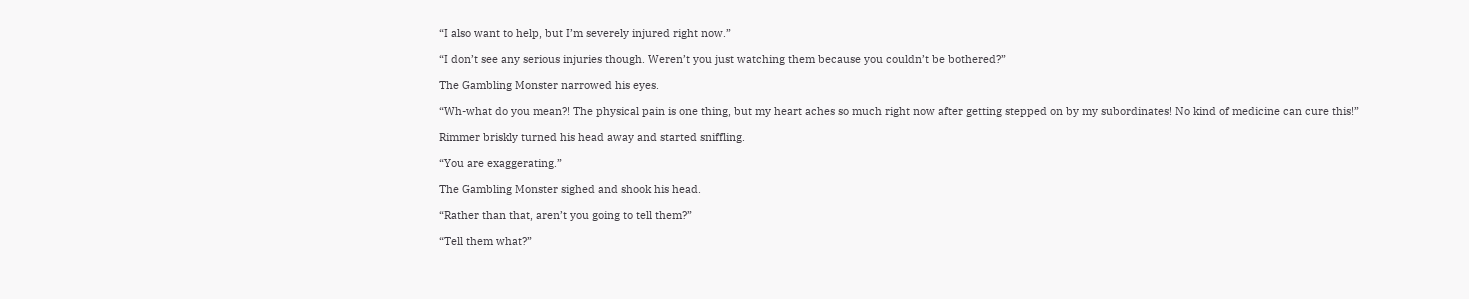“I also want to help, but I’m severely injured right now.”

“I don’t see any serious injuries though. Weren’t you just watching them because you couldn’t be bothered?”

The Gambling Monster narrowed his eyes.

“Wh-what do you mean?! The physical pain is one thing, but my heart aches so much right now after getting stepped on by my subordinates! No kind of medicine can cure this!”

Rimmer briskly turned his head away and started sniffling.

“You are exaggerating.”

The Gambling Monster sighed and shook his head.

“Rather than that, aren’t you going to tell them?”

“Tell them what?”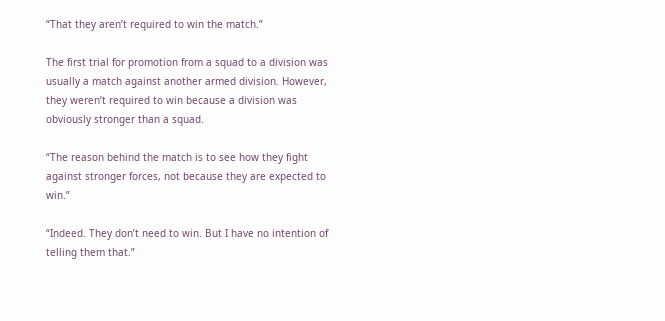“That they aren’t required to win the match.”

The first trial for promotion from a squad to a division was usually a match against another armed division. However, they weren’t required to win because a division was obviously stronger than a squad.

“The reason behind the match is to see how they fight against stronger forces, not because they are expected to win.”

“Indeed. They don’t need to win. But I have no intention of telling them that.”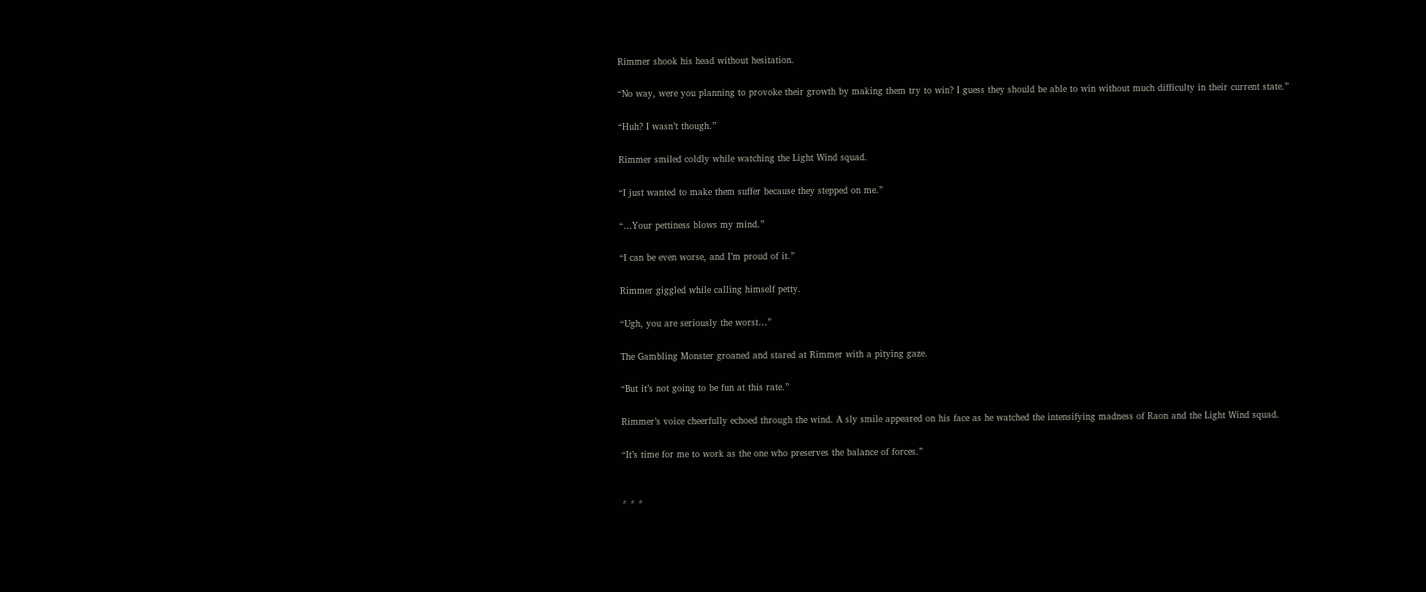Rimmer shook his head without hesitation.

“No way, were you planning to provoke their growth by making them try to win? I guess they should be able to win without much difficulty in their current state.”

“Huh? I wasn’t though.”

Rimmer smiled coldly while watching the Light Wind squad.

“I just wanted to make them suffer because they stepped on me.”

“…Your pettiness blows my mind.”

“I can be even worse, and I’m proud of it.”

Rimmer giggled while calling himself petty.

“Ugh, you are seriously the worst…”

The Gambling Monster groaned and stared at Rimmer with a pitying gaze.

“But it’s not going to be fun at this rate.”

Rimmer’s voice cheerfully echoed through the wind. A sly smile appeared on his face as he watched the intensifying madness of Raon and the Light Wind squad.

“It’s time for me to work as the one who preserves the balance of forces.”


* * *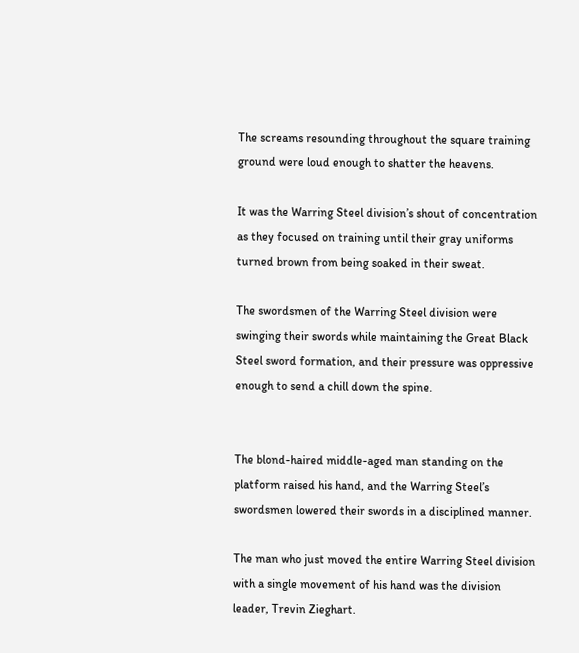The screams resounding throughout the square training ground were loud enough to shatter the heavens.

It was the Warring Steel division’s shout of concentration as they focused on training until their gray uniforms turned brown from being soaked in their sweat.

The swordsmen of the Warring Steel division were swinging their swords while maintaining the Great Black Steel sword formation, and their pressure was oppressive enough to send a chill down the spine.


The blond-haired middle-aged man standing on the platform raised his hand, and the Warring Steel’s swordsmen lowered their swords in a disciplined manner.

The man who just moved the entire Warring Steel division with a single movement of his hand was the division leader, Trevin Zieghart.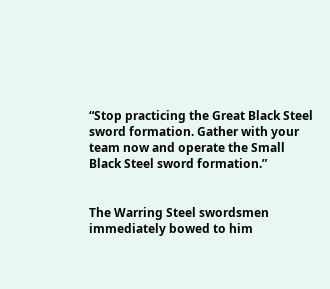“Stop practicing the Great Black Steel sword formation. Gather with your team now and operate the Small Black Steel sword formation.”


The Warring Steel swordsmen immediately bowed to him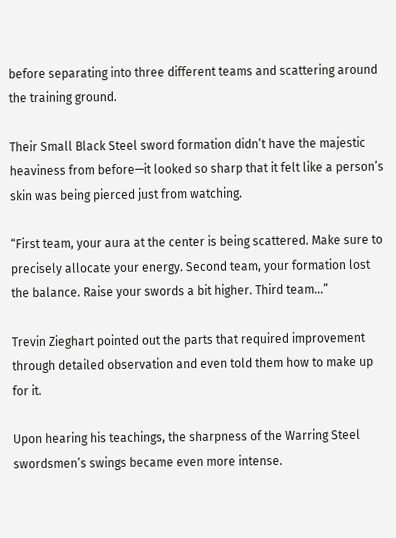before separating into three different teams and scattering around the training ground.

Their Small Black Steel sword formation didn’t have the majestic heaviness from before—it looked so sharp that it felt like a person’s skin was being pierced just from watching.

“First team, your aura at the center is being scattered. Make sure to precisely allocate your energy. Second team, your formation lost the balance. Raise your swords a bit higher. Third team…”

Trevin Zieghart pointed out the parts that required improvement through detailed observation and even told them how to make up for it.

Upon hearing his teachings, the sharpness of the Warring Steel swordsmen’s swings became even more intense.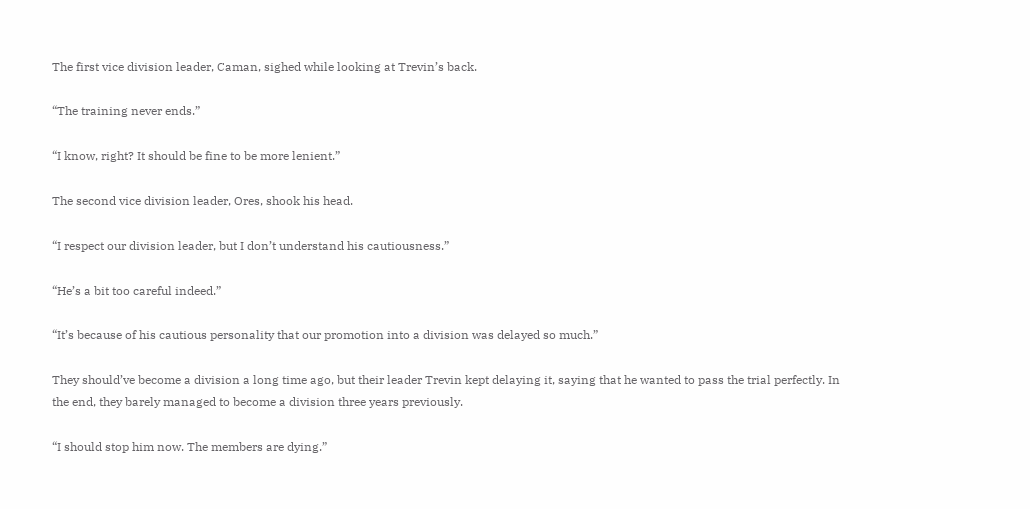The first vice division leader, Caman, sighed while looking at Trevin’s back.

“The training never ends.”

“I know, right? It should be fine to be more lenient.”

The second vice division leader, Ores, shook his head.

“I respect our division leader, but I don’t understand his cautiousness.”

“He’s a bit too careful indeed.”

“It’s because of his cautious personality that our promotion into a division was delayed so much.”

They should’ve become a division a long time ago, but their leader Trevin kept delaying it, saying that he wanted to pass the trial perfectly. In the end, they barely managed to become a division three years previously.

“I should stop him now. The members are dying.”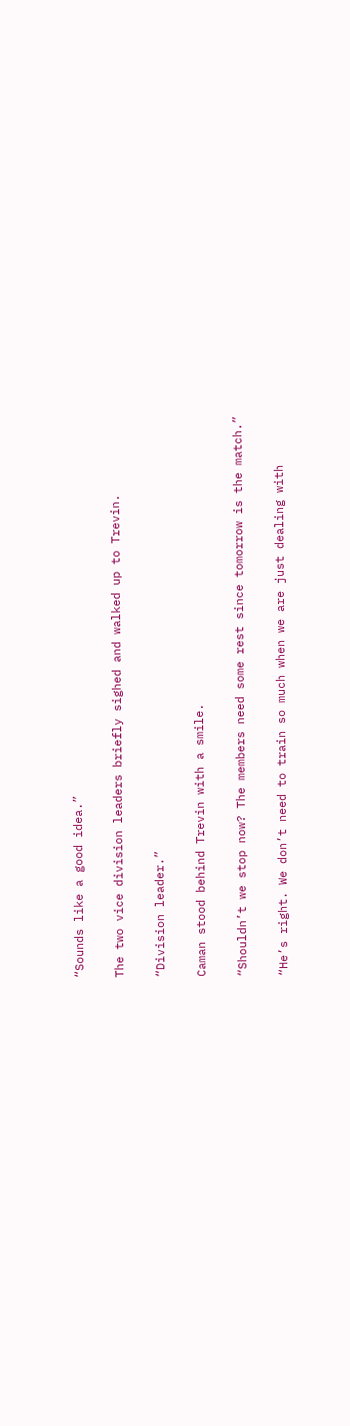“Sounds like a good idea.”

The two vice division leaders briefly sighed and walked up to Trevin.

“Division leader.”

Caman stood behind Trevin with a smile.

“Shouldn’t we stop now? The members need some rest since tomorrow is the match.”

“He’s right. We don’t need to train so much when we are just dealing with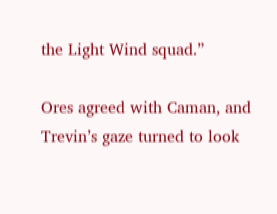the Light Wind squad.”

Ores agreed with Caman, and Trevin’s gaze turned to look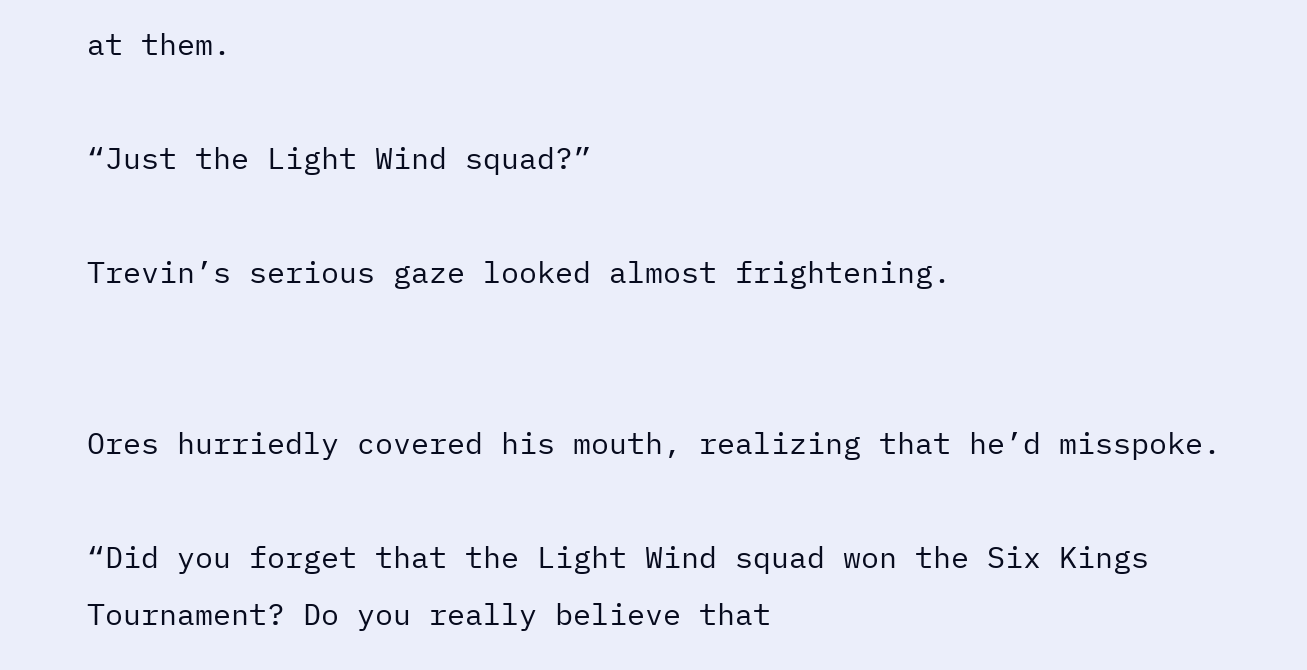at them.

“Just the Light Wind squad?”

Trevin’s serious gaze looked almost frightening.


Ores hurriedly covered his mouth, realizing that he’d misspoke.

“Did you forget that the Light Wind squad won the Six Kings Tournament? Do you really believe that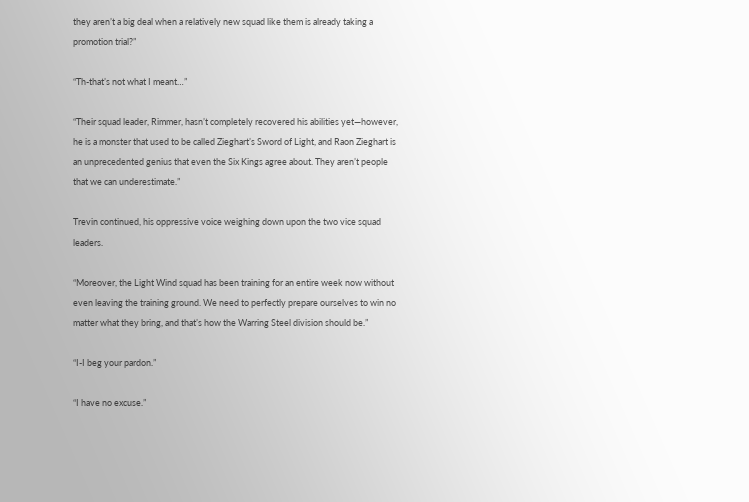they aren’t a big deal when a relatively new squad like them is already taking a promotion trial?”

“Th-that’s not what I meant…”

“Their squad leader, Rimmer, hasn’t completely recovered his abilities yet—however, he is a monster that used to be called Zieghart’s Sword of Light, and Raon Zieghart is an unprecedented genius that even the Six Kings agree about. They aren’t people that we can underestimate.”

Trevin continued, his oppressive voice weighing down upon the two vice squad leaders.

“Moreover, the Light Wind squad has been training for an entire week now without even leaving the training ground. We need to perfectly prepare ourselves to win no matter what they bring, and that’s how the Warring Steel division should be.”

“I-I beg your pardon.”

“I have no excuse.”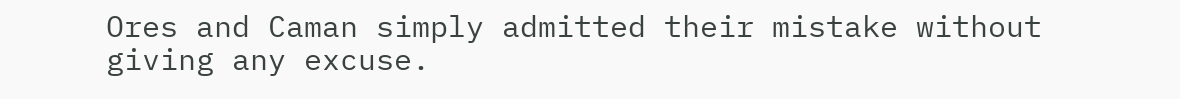Ores and Caman simply admitted their mistake without giving any excuse.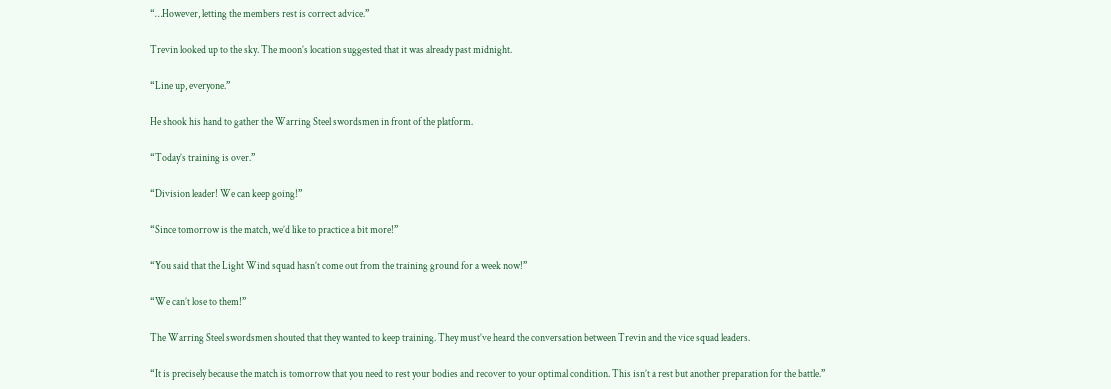“…However, letting the members rest is correct advice.”

Trevin looked up to the sky. The moon’s location suggested that it was already past midnight.

“Line up, everyone.”

He shook his hand to gather the Warring Steel swordsmen in front of the platform.

“Today’s training is over.”

“Division leader! We can keep going!”

“Since tomorrow is the match, we’d like to practice a bit more!”

“You said that the Light Wind squad hasn’t come out from the training ground for a week now!”

“We can’t lose to them!”

The Warring Steel swordsmen shouted that they wanted to keep training. They must’ve heard the conversation between Trevin and the vice squad leaders.

“It is precisely because the match is tomorrow that you need to rest your bodies and recover to your optimal condition. This isn’t a rest but another preparation for the battle.”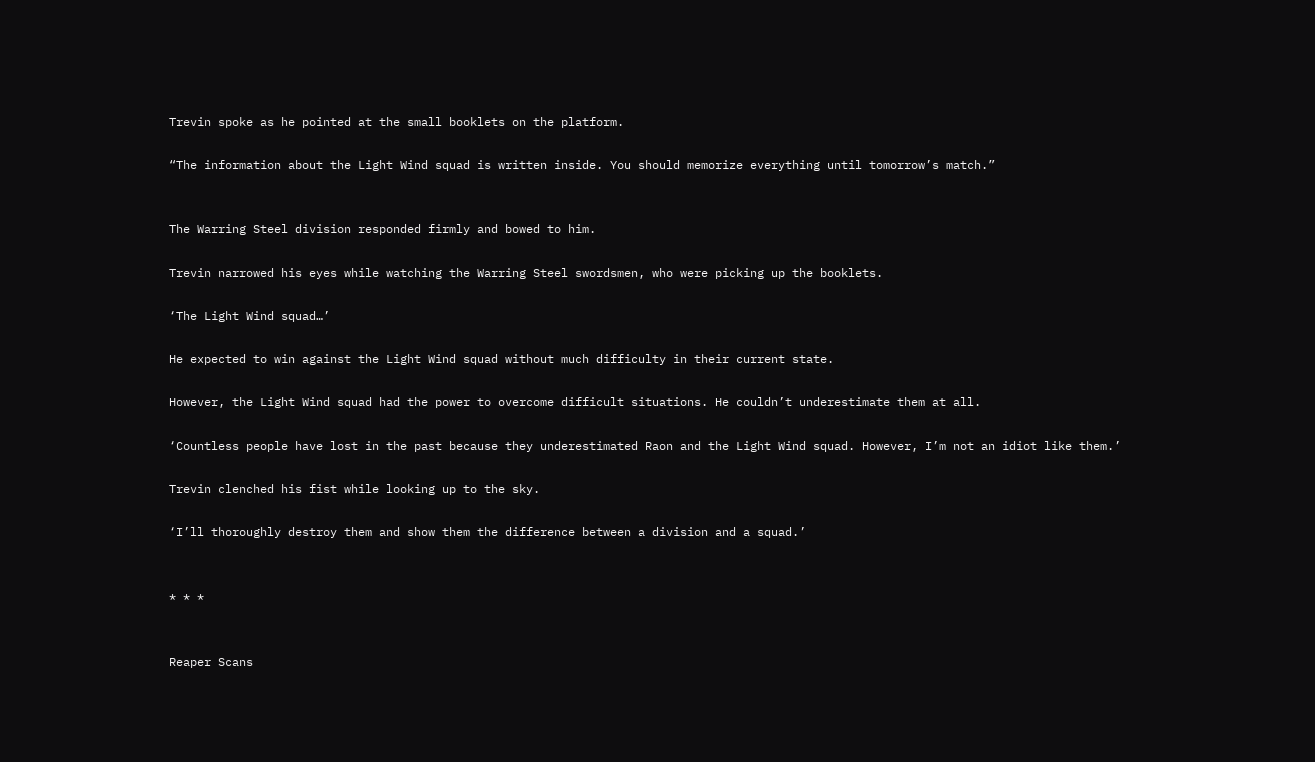Trevin spoke as he pointed at the small booklets on the platform.

“The information about the Light Wind squad is written inside. You should memorize everything until tomorrow’s match.”


The Warring Steel division responded firmly and bowed to him.

Trevin narrowed his eyes while watching the Warring Steel swordsmen, who were picking up the booklets.

‘The Light Wind squad…’

He expected to win against the Light Wind squad without much difficulty in their current state.

However, the Light Wind squad had the power to overcome difficult situations. He couldn’t underestimate them at all.

‘Countless people have lost in the past because they underestimated Raon and the Light Wind squad. However, I’m not an idiot like them.’

Trevin clenched his fist while looking up to the sky.

‘I’ll thoroughly destroy them and show them the difference between a division and a squad.’


* * *


Reaper Scans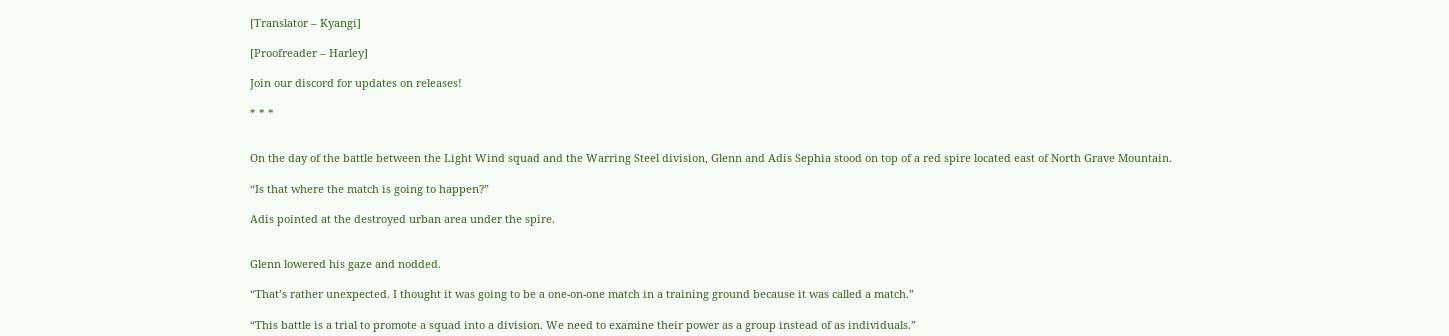[Translator – Kyangi]

[Proofreader – Harley]

Join our discord for updates on releases!

* * *


On the day of the battle between the Light Wind squad and the Warring Steel division, Glenn and Adis Sephia stood on top of a red spire located east of North Grave Mountain.

“Is that where the match is going to happen?”

Adis pointed at the destroyed urban area under the spire.


Glenn lowered his gaze and nodded.

“That’s rather unexpected. I thought it was going to be a one-on-one match in a training ground because it was called a match.”

“This battle is a trial to promote a squad into a division. We need to examine their power as a group instead of as individuals.”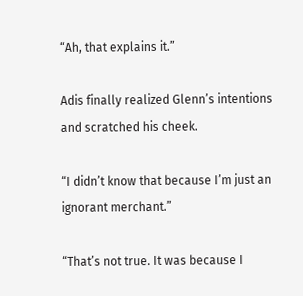“Ah, that explains it.”

Adis finally realized Glenn’s intentions and scratched his cheek.

“I didn’t know that because I’m just an ignorant merchant.”

“That’s not true. It was because I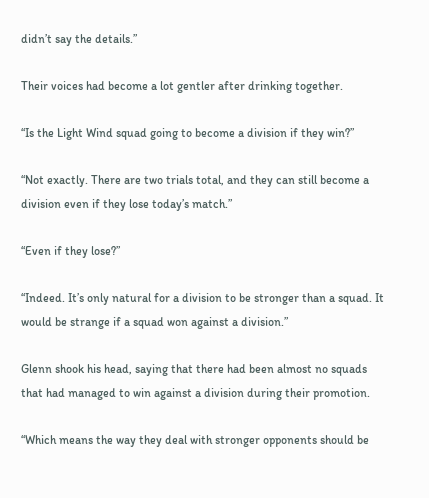didn’t say the details.”

Their voices had become a lot gentler after drinking together.

“Is the Light Wind squad going to become a division if they win?”

“Not exactly. There are two trials total, and they can still become a division even if they lose today’s match.”

“Even if they lose?”

“Indeed. It’s only natural for a division to be stronger than a squad. It would be strange if a squad won against a division.”

Glenn shook his head, saying that there had been almost no squads that had managed to win against a division during their promotion.

“Which means the way they deal with stronger opponents should be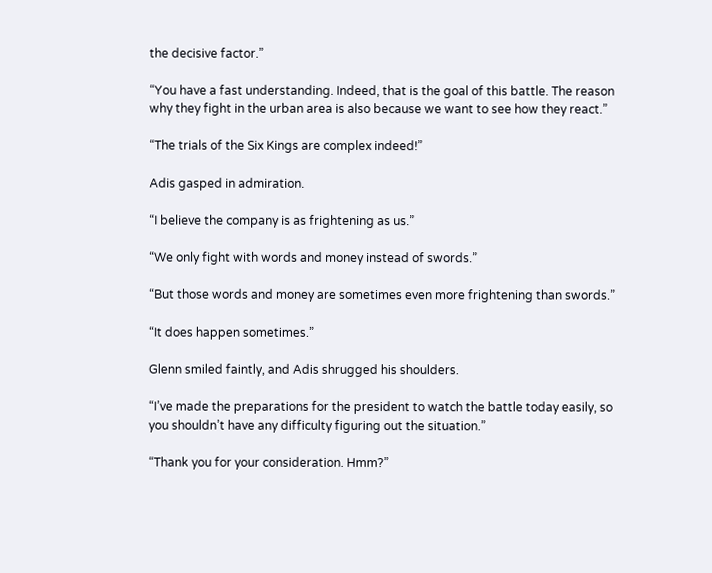the decisive factor.”

“You have a fast understanding. Indeed, that is the goal of this battle. The reason why they fight in the urban area is also because we want to see how they react.”

“The trials of the Six Kings are complex indeed!”

Adis gasped in admiration.

“I believe the company is as frightening as us.”

“We only fight with words and money instead of swords.”

“But those words and money are sometimes even more frightening than swords.”

“It does happen sometimes.”

Glenn smiled faintly, and Adis shrugged his shoulders.

“I’ve made the preparations for the president to watch the battle today easily, so you shouldn’t have any difficulty figuring out the situation.”

“Thank you for your consideration. Hmm?”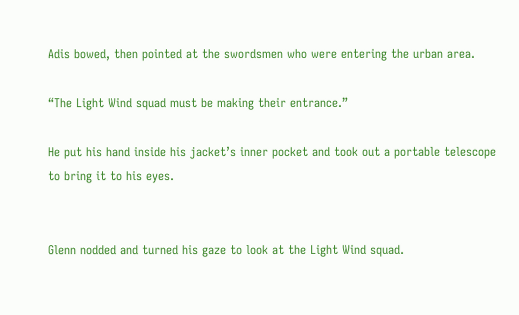Adis bowed, then pointed at the swordsmen who were entering the urban area.

“The Light Wind squad must be making their entrance.”

He put his hand inside his jacket’s inner pocket and took out a portable telescope to bring it to his eyes.


Glenn nodded and turned his gaze to look at the Light Wind squad.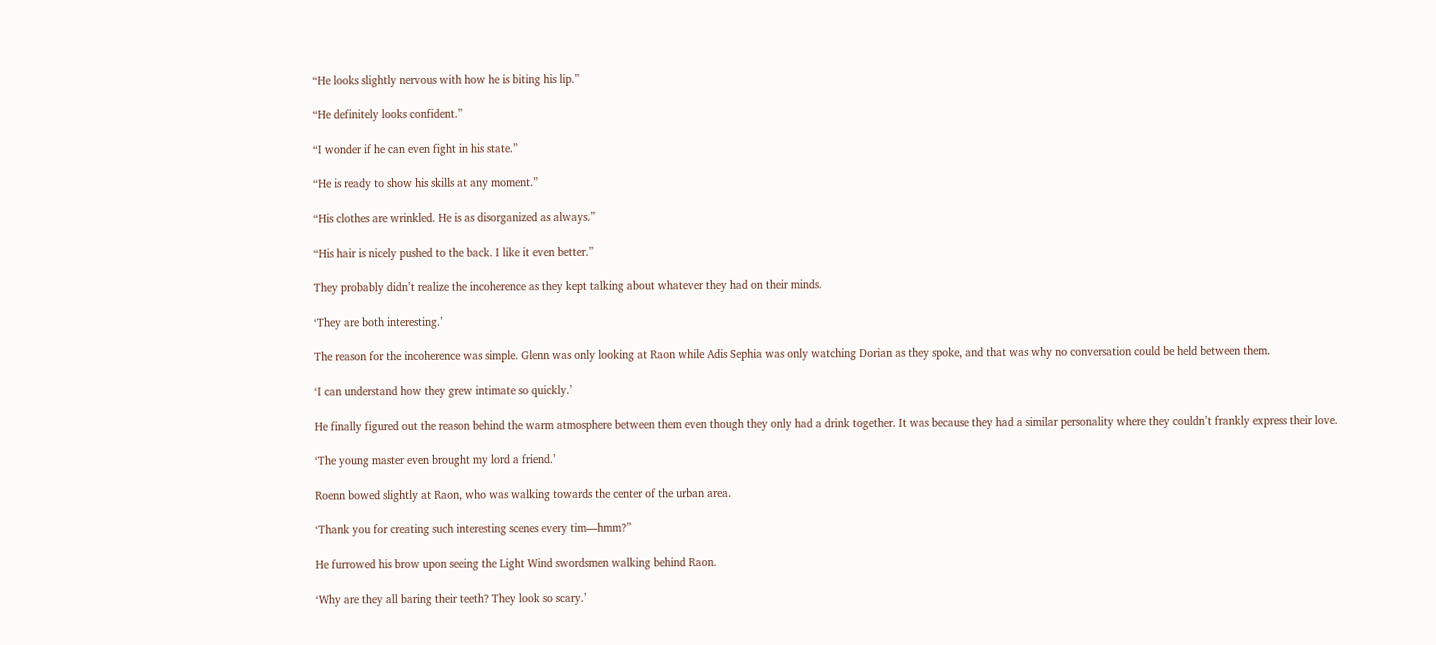“He looks slightly nervous with how he is biting his lip.”

“He definitely looks confident.”

“I wonder if he can even fight in his state.”

“He is ready to show his skills at any moment.”

“His clothes are wrinkled. He is as disorganized as always.”

“His hair is nicely pushed to the back. I like it even better.”

They probably didn’t realize the incoherence as they kept talking about whatever they had on their minds.

‘They are both interesting.’

The reason for the incoherence was simple. Glenn was only looking at Raon while Adis Sephia was only watching Dorian as they spoke, and that was why no conversation could be held between them.

‘I can understand how they grew intimate so quickly.’

He finally figured out the reason behind the warm atmosphere between them even though they only had a drink together. It was because they had a similar personality where they couldn’t frankly express their love.

‘The young master even brought my lord a friend.’

Roenn bowed slightly at Raon, who was walking towards the center of the urban area.

‘Thank you for creating such interesting scenes every tim—hmm?”

He furrowed his brow upon seeing the Light Wind swordsmen walking behind Raon.

‘Why are they all baring their teeth? They look so scary.’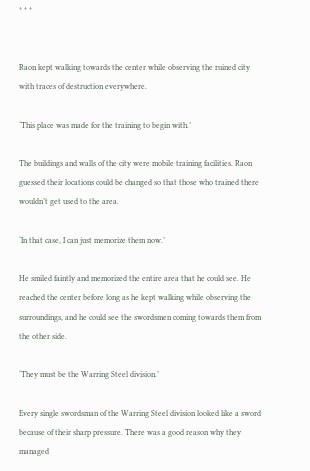* * *


Raon kept walking towards the center while observing the ruined city with traces of destruction everywhere.

‘This place was made for the training to begin with.’

The buildings and walls of the city were mobile training facilities. Raon guessed their locations could be changed so that those who trained there wouldn’t get used to the area.

‘In that case, I can just memorize them now.’

He smiled faintly and memorized the entire area that he could see. He reached the center before long as he kept walking while observing the surroundings, and he could see the swordsmen coming towards them from the other side.

‘They must be the Warring Steel division.’

Every single swordsman of the Warring Steel division looked like a sword because of their sharp pressure. There was a good reason why they managed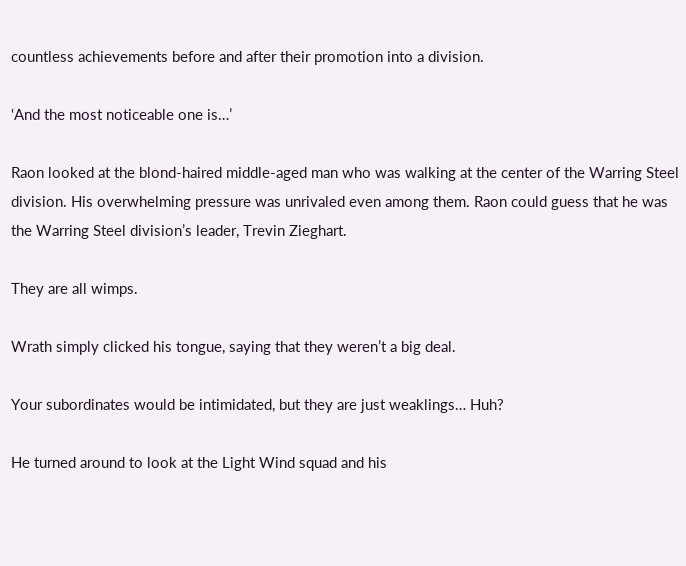countless achievements before and after their promotion into a division.

‘And the most noticeable one is…’

Raon looked at the blond-haired middle-aged man who was walking at the center of the Warring Steel division. His overwhelming pressure was unrivaled even among them. Raon could guess that he was the Warring Steel division’s leader, Trevin Zieghart.

They are all wimps.

Wrath simply clicked his tongue, saying that they weren’t a big deal.

Your subordinates would be intimidated, but they are just weaklings… Huh?

He turned around to look at the Light Wind squad and his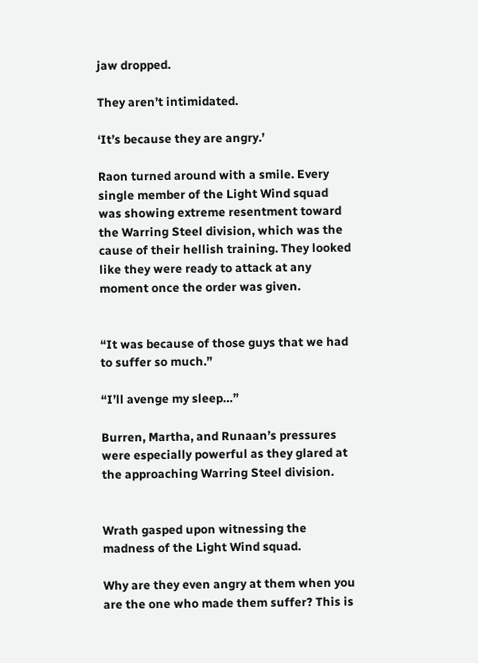jaw dropped.

They aren’t intimidated.

‘It’s because they are angry.’

Raon turned around with a smile. Every single member of the Light Wind squad was showing extreme resentment toward the Warring Steel division, which was the cause of their hellish training. They looked like they were ready to attack at any moment once the order was given.


“It was because of those guys that we had to suffer so much.”

“I’ll avenge my sleep…”

Burren, Martha, and Runaan’s pressures were especially powerful as they glared at the approaching Warring Steel division.


Wrath gasped upon witnessing the madness of the Light Wind squad.

Why are they even angry at them when you are the one who made them suffer? This is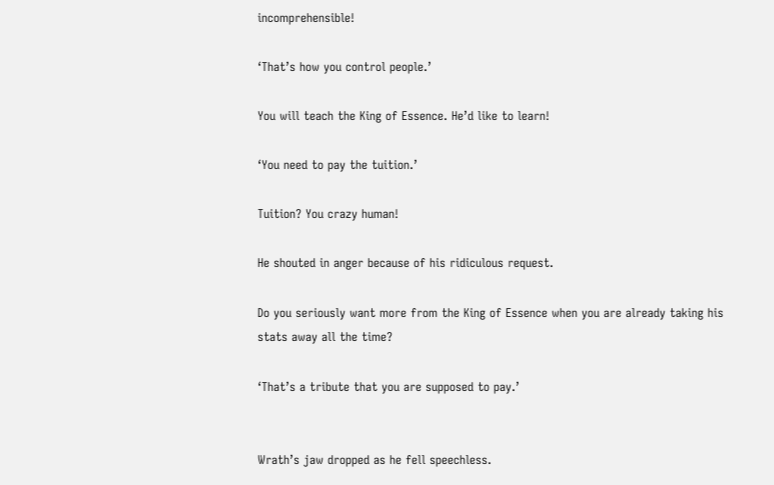incomprehensible!

‘That’s how you control people.’

You will teach the King of Essence. He’d like to learn!

‘You need to pay the tuition.’

Tuition? You crazy human!

He shouted in anger because of his ridiculous request.

Do you seriously want more from the King of Essence when you are already taking his stats away all the time?

‘That’s a tribute that you are supposed to pay.’


Wrath’s jaw dropped as he fell speechless.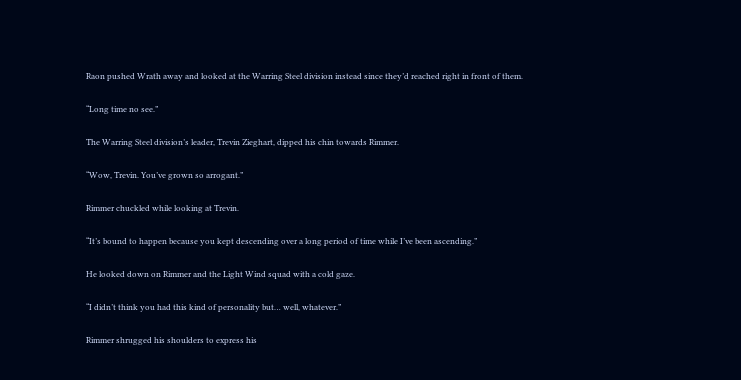Raon pushed Wrath away and looked at the Warring Steel division instead since they’d reached right in front of them.

“Long time no see.”

The Warring Steel division’s leader, Trevin Zieghart, dipped his chin towards Rimmer.

“Wow, Trevin. You’ve grown so arrogant.”

Rimmer chuckled while looking at Trevin.

“It’s bound to happen because you kept descending over a long period of time while I’ve been ascending.”

He looked down on Rimmer and the Light Wind squad with a cold gaze.

“I didn’t think you had this kind of personality but… well, whatever.”

Rimmer shrugged his shoulders to express his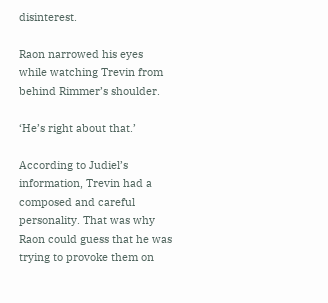disinterest.

Raon narrowed his eyes while watching Trevin from behind Rimmer’s shoulder.

‘He’s right about that.’

According to Judiel’s information, Trevin had a composed and careful personality. That was why Raon could guess that he was trying to provoke them on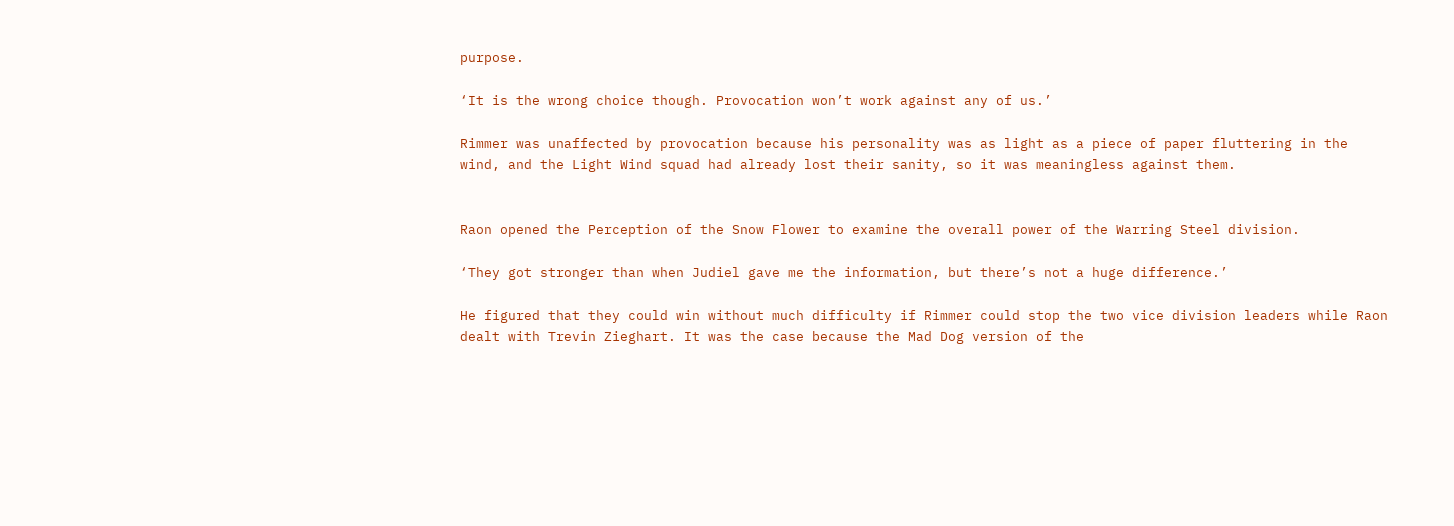purpose.

‘It is the wrong choice though. Provocation won’t work against any of us.’

Rimmer was unaffected by provocation because his personality was as light as a piece of paper fluttering in the wind, and the Light Wind squad had already lost their sanity, so it was meaningless against them.


Raon opened the Perception of the Snow Flower to examine the overall power of the Warring Steel division.

‘They got stronger than when Judiel gave me the information, but there’s not a huge difference.’

He figured that they could win without much difficulty if Rimmer could stop the two vice division leaders while Raon dealt with Trevin Zieghart. It was the case because the Mad Dog version of the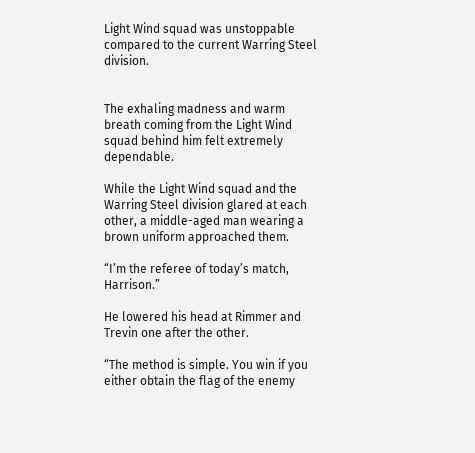Light Wind squad was unstoppable compared to the current Warring Steel division.


The exhaling madness and warm breath coming from the Light Wind squad behind him felt extremely dependable.

While the Light Wind squad and the Warring Steel division glared at each other, a middle-aged man wearing a brown uniform approached them.

“I’m the referee of today’s match, Harrison.”

He lowered his head at Rimmer and Trevin one after the other.

“The method is simple. You win if you either obtain the flag of the enemy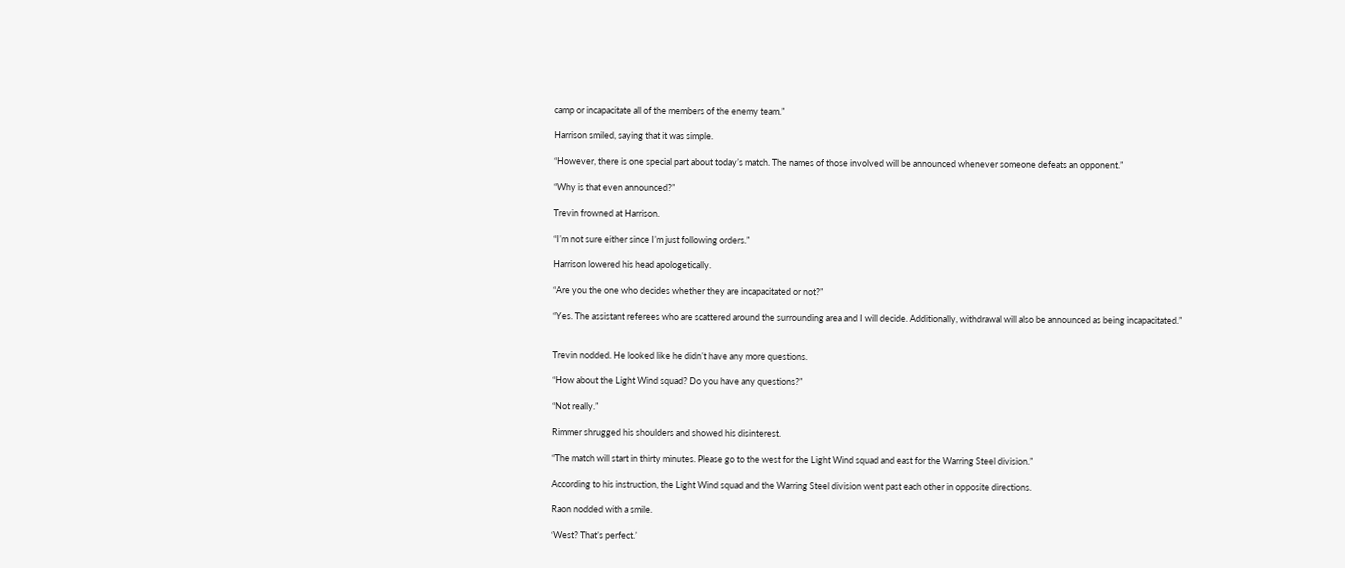camp or incapacitate all of the members of the enemy team.”

Harrison smiled, saying that it was simple.

“However, there is one special part about today’s match. The names of those involved will be announced whenever someone defeats an opponent.”

“Why is that even announced?”

Trevin frowned at Harrison.

“I’m not sure either since I’m just following orders.”

Harrison lowered his head apologetically.

“Are you the one who decides whether they are incapacitated or not?”

“Yes. The assistant referees who are scattered around the surrounding area and I will decide. Additionally, withdrawal will also be announced as being incapacitated.”


Trevin nodded. He looked like he didn’t have any more questions.

“How about the Light Wind squad? Do you have any questions?”

“Not really.”

Rimmer shrugged his shoulders and showed his disinterest.

“The match will start in thirty minutes. Please go to the west for the Light Wind squad and east for the Warring Steel division.”

According to his instruction, the Light Wind squad and the Warring Steel division went past each other in opposite directions.

Raon nodded with a smile.

‘West? That’s perfect.’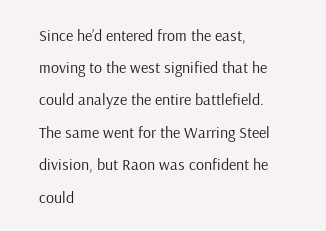Since he’d entered from the east, moving to the west signified that he could analyze the entire battlefield. The same went for the Warring Steel division, but Raon was confident he could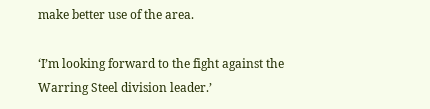make better use of the area.

‘I’m looking forward to the fight against the Warring Steel division leader.’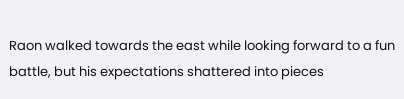Raon walked towards the east while looking forward to a fun battle, but his expectations shattered into pieces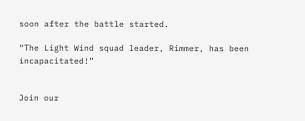soon after the battle started.

“The Light Wind squad leader, Rimmer, has been incapacitated!”


Join our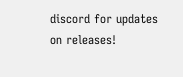discord for updates on releases!